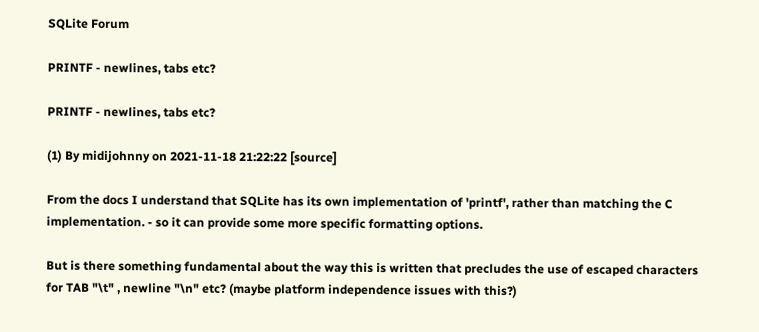SQLite Forum

PRINTF - newlines, tabs etc?

PRINTF - newlines, tabs etc?

(1) By midijohnny on 2021-11-18 21:22:22 [source]

From the docs I understand that SQLite has its own implementation of 'printf', rather than matching the C implementation. - so it can provide some more specific formatting options.

But is there something fundamental about the way this is written that precludes the use of escaped characters for TAB "\t" , newline "\n" etc? (maybe platform independence issues with this?)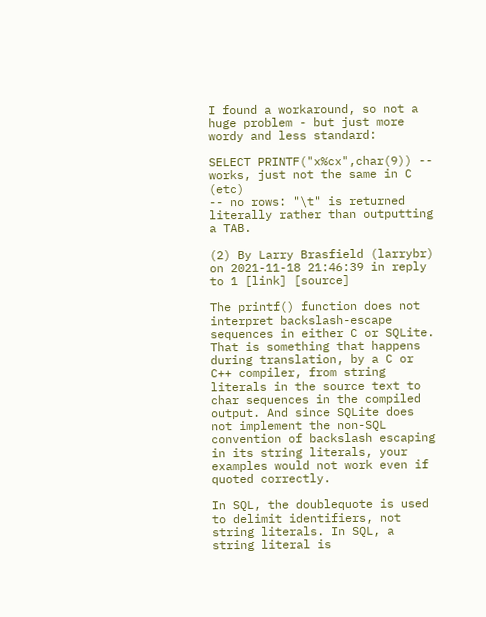I found a workaround, so not a huge problem - but just more wordy and less standard:

SELECT PRINTF("x%cx",char(9)) -- works, just not the same in C (etc)
-- no rows: "\t" is returned literally rather than outputting a TAB.

(2) By Larry Brasfield (larrybr) on 2021-11-18 21:46:39 in reply to 1 [link] [source]

The printf() function does not interpret backslash-escape sequences in either C or SQLite. That is something that happens during translation, by a C or C++ compiler, from string literals in the source text to char sequences in the compiled output. And since SQLite does not implement the non-SQL convention of backslash escaping in its string literals, your examples would not work even if quoted correctly.

In SQL, the doublequote is used to delimit identifiers, not string literals. In SQL, a string literal is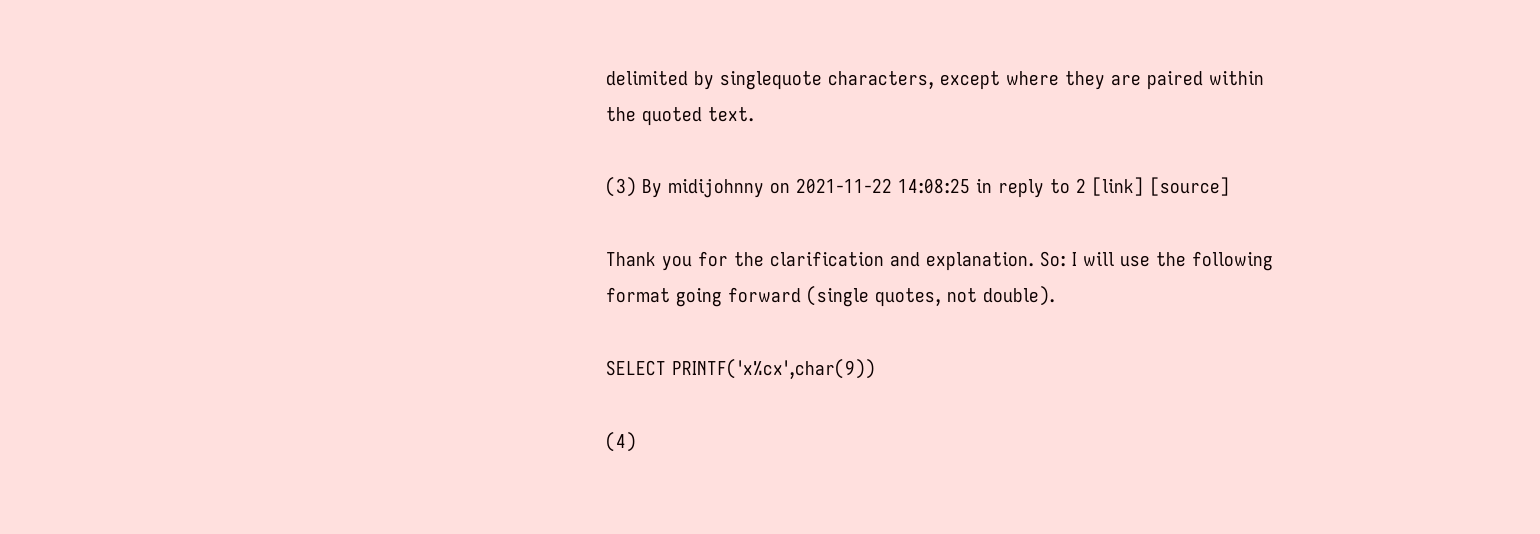delimited by singlequote characters, except where they are paired within the quoted text.

(3) By midijohnny on 2021-11-22 14:08:25 in reply to 2 [link] [source]

Thank you for the clarification and explanation. So: I will use the following format going forward (single quotes, not double).

SELECT PRINTF('x%cx',char(9))

(4)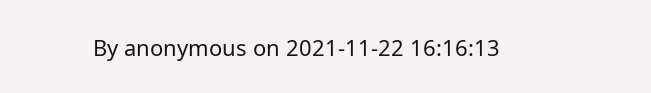By anonymous on 2021-11-22 16:16:13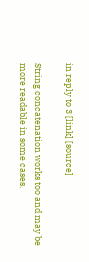in reply to 3 [link] [source]

String concatenation works too and may be more readable in some cases.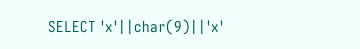SELECT 'x'||char(9)||'x'